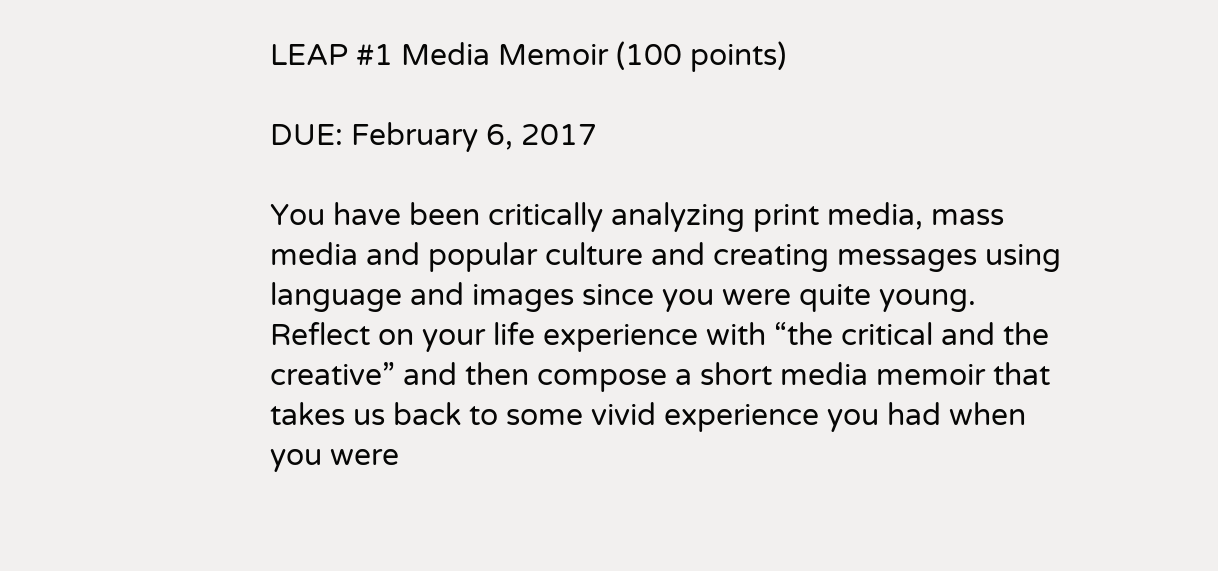LEAP #1 Media Memoir (100 points)

DUE: February 6, 2017

You have been critically analyzing print media, mass media and popular culture and creating messages using language and images since you were quite young. Reflect on your life experience with “the critical and the creative” and then compose a short media memoir that takes us back to some vivid experience you had when you were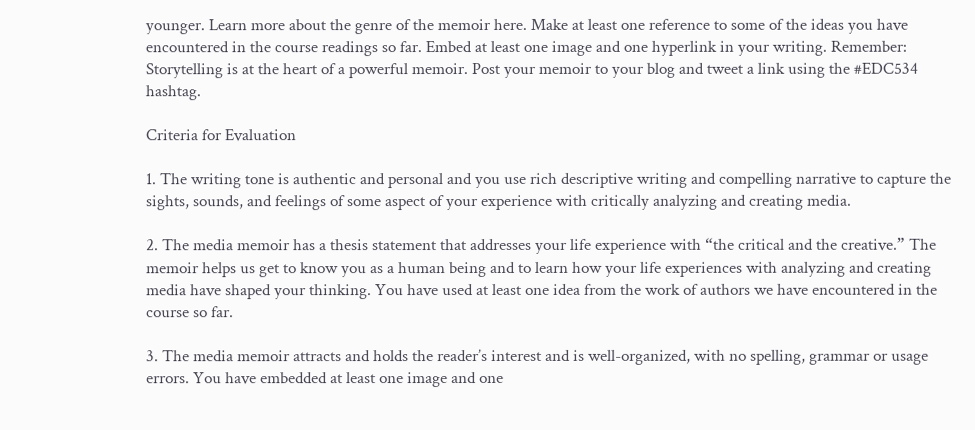younger. Learn more about the genre of the memoir here. Make at least one reference to some of the ideas you have encountered in the course readings so far. Embed at least one image and one hyperlink in your writing. Remember: Storytelling is at the heart of a powerful memoir. Post your memoir to your blog and tweet a link using the #EDC534 hashtag.

Criteria for Evaluation

1. The writing tone is authentic and personal and you use rich descriptive writing and compelling narrative to capture the sights, sounds, and feelings of some aspect of your experience with critically analyzing and creating media.

2. The media memoir has a thesis statement that addresses your life experience with “the critical and the creative.” The memoir helps us get to know you as a human being and to learn how your life experiences with analyzing and creating media have shaped your thinking. You have used at least one idea from the work of authors we have encountered in the course so far.

3. The media memoir attracts and holds the reader’s interest and is well-organized, with no spelling, grammar or usage errors. You have embedded at least one image and one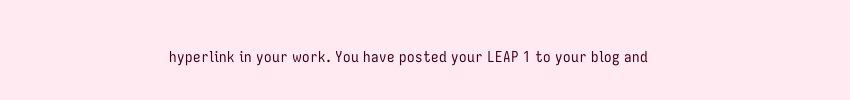hyperlink in your work. You have posted your LEAP 1 to your blog and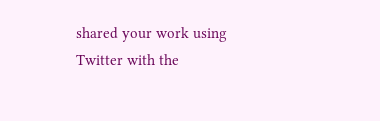shared your work using Twitter with the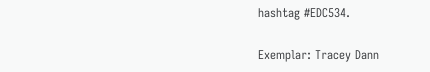hashtag #EDC534.

Exemplar: Tracey Dann